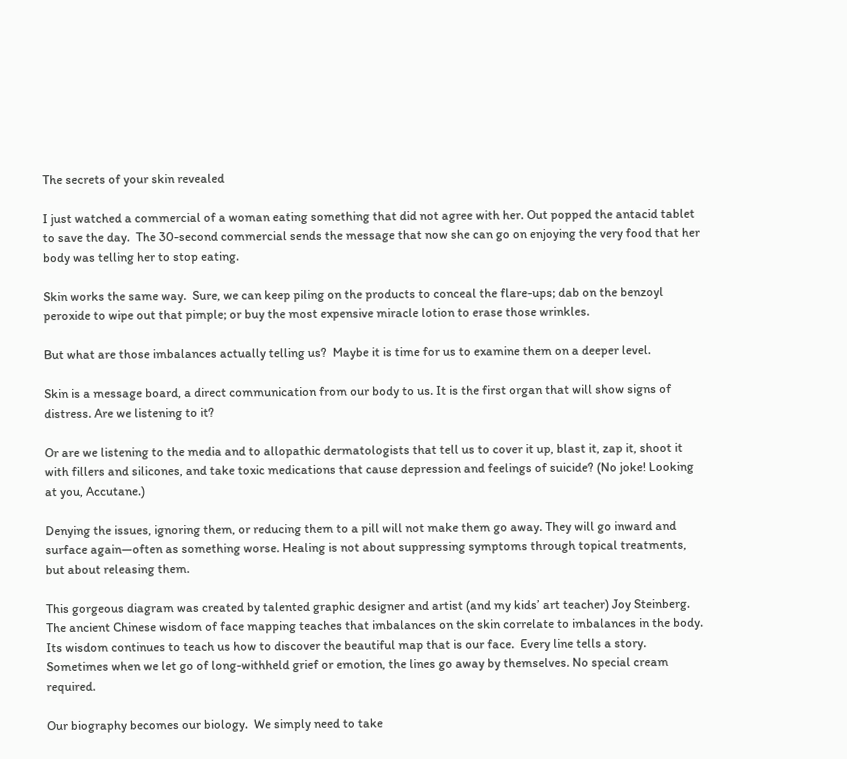The secrets of your skin revealed

I just watched a commercial of a woman eating something that did not agree with her. Out popped the antacid tablet to save the day.  The 30-second commercial sends the message that now she can go on enjoying the very food that her body was telling her to stop eating.

Skin works the same way.  Sure, we can keep piling on the products to conceal the flare-ups; dab on the benzoyl peroxide to wipe out that pimple; or buy the most expensive miracle lotion to erase those wrinkles.

But what are those imbalances actually telling us?  Maybe it is time for us to examine them on a deeper level.

Skin is a message board, a direct communication from our body to us. It is the first organ that will show signs of distress. Are we listening to it?

Or are we listening to the media and to allopathic dermatologists that tell us to cover it up, blast it, zap it, shoot it with fillers and silicones, and take toxic medications that cause depression and feelings of suicide? (No joke! Looking at you, Accutane.)

Denying the issues, ignoring them, or reducing them to a pill will not make them go away. They will go inward and surface again—often as something worse. Healing is not about suppressing symptoms through topical treatments, but about releasing them.

This gorgeous diagram was created by talented graphic designer and artist (and my kids’ art teacher) Joy Steinberg. The ancient Chinese wisdom of face mapping teaches that imbalances on the skin correlate to imbalances in the body. Its wisdom continues to teach us how to discover the beautiful map that is our face.  Every line tells a story.  Sometimes when we let go of long-withheld grief or emotion, the lines go away by themselves. No special cream required.

Our biography becomes our biology.  We simply need to take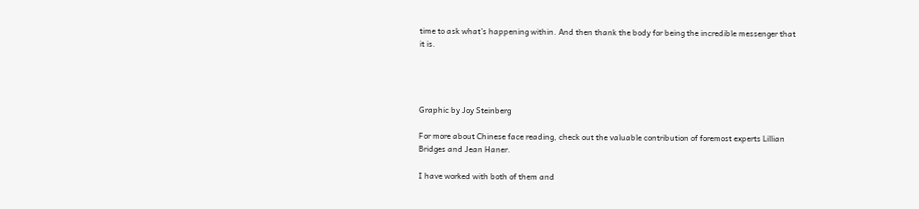time to ask what’s happening within. And then thank the body for being the incredible messenger that it is.




Graphic by Joy Steinberg

For more about Chinese face reading, check out the valuable contribution of foremost experts Lillian Bridges and Jean Haner.

I have worked with both of them and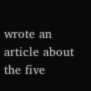wrote an article about the five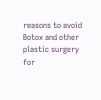reasons to avoid Botox and other plastic surgery for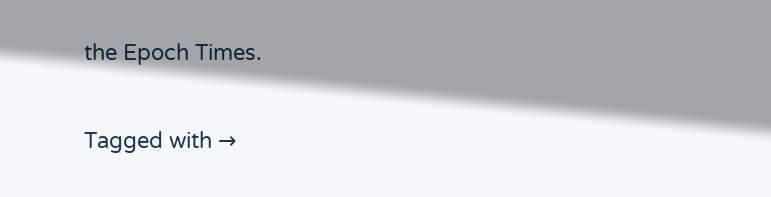the Epoch Times.

Tagged with →